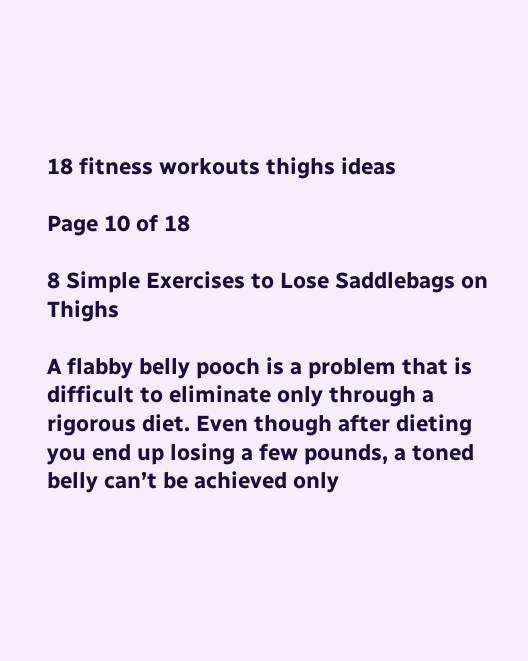18 fitness workouts thighs ideas

Page 10 of 18

8 Simple Exercises to Lose Saddlebags on Thighs

A flabby belly pooch is a problem that is difficult to eliminate only through a rigorous diet. Even though after dieting you end up losing a few pounds, a toned belly can’t be achieved only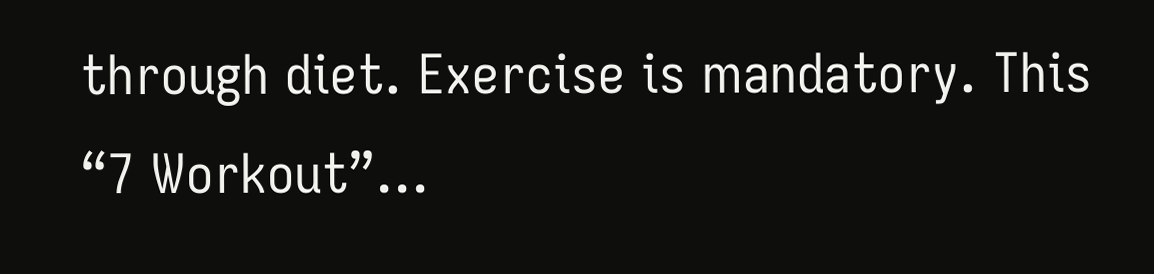through diet. Exercise is mandatory. This “7 Workout”…